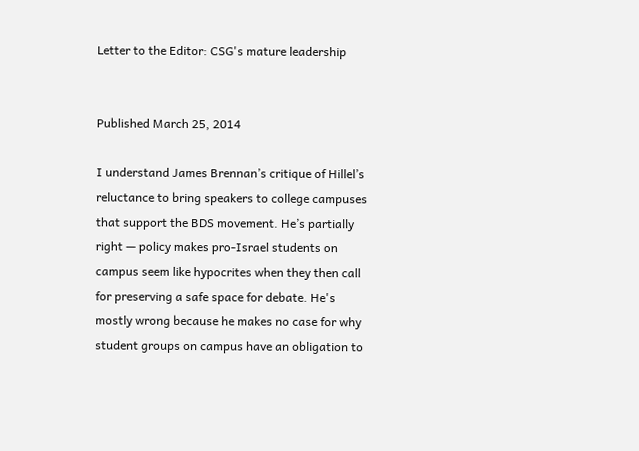Letter to the Editor: CSG's mature leadership


Published March 25, 2014

I understand James Brennan’s critique of Hillel’s reluctance to bring speakers to college campuses that support the BDS movement. He’s partially right — policy makes pro-Israel students on campus seem like hypocrites when they then call for preserving a safe space for debate. He's mostly wrong because he makes no case for why student groups on campus have an obligation to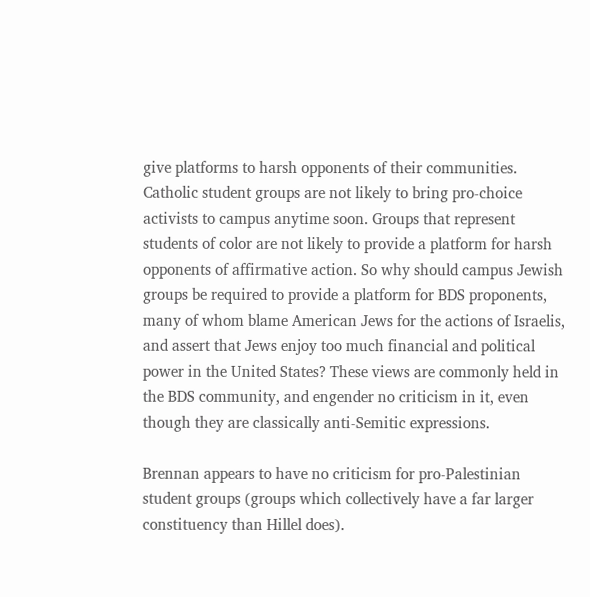give platforms to harsh opponents of their communities. Catholic student groups are not likely to bring pro-choice activists to campus anytime soon. Groups that represent students of color are not likely to provide a platform for harsh opponents of affirmative action. So why should campus Jewish groups be required to provide a platform for BDS proponents, many of whom blame American Jews for the actions of Israelis, and assert that Jews enjoy too much financial and political power in the United States? These views are commonly held in the BDS community, and engender no criticism in it, even though they are classically anti-Semitic expressions.

Brennan appears to have no criticism for pro-Palestinian student groups (groups which collectively have a far larger constituency than Hillel does).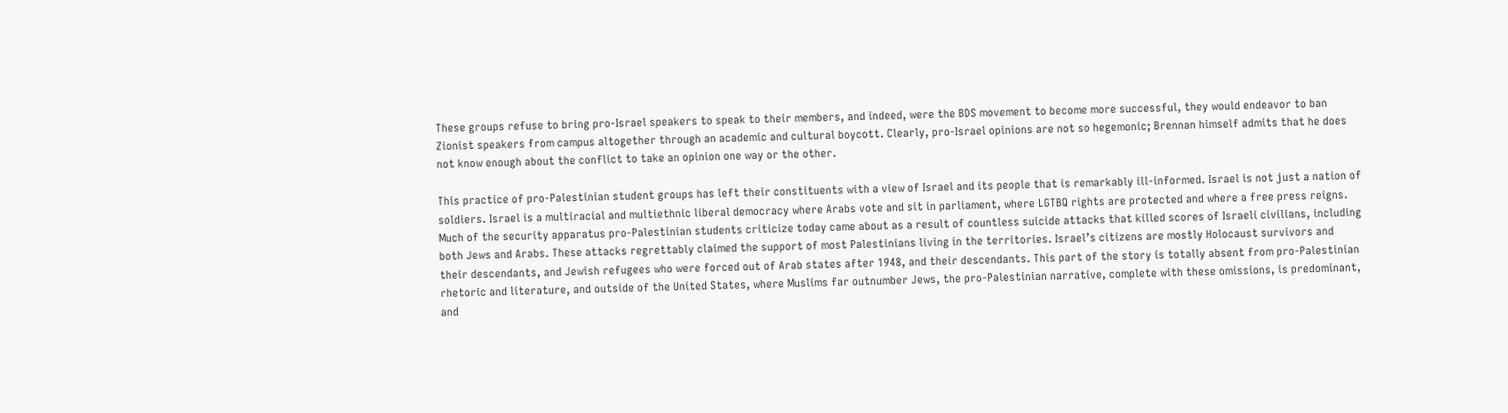These groups refuse to bring pro-Israel speakers to speak to their members, and indeed, were the BDS movement to become more successful, they would endeavor to ban Zionist speakers from campus altogether through an academic and cultural boycott. Clearly, pro-Israel opinions are not so hegemonic; Brennan himself admits that he does not know enough about the conflict to take an opinion one way or the other.

This practice of pro-Palestinian student groups has left their constituents with a view of Israel and its people that is remarkably ill-informed. Israel is not just a nation of soldiers. Israel is a multiracial and multiethnic liberal democracy where Arabs vote and sit in parliament, where LGTBQ rights are protected and where a free press reigns. Much of the security apparatus pro-Palestinian students criticize today came about as a result of countless suicide attacks that killed scores of Israeli civilians, including both Jews and Arabs. These attacks regrettably claimed the support of most Palestinians living in the territories. Israel’s citizens are mostly Holocaust survivors and their descendants, and Jewish refugees who were forced out of Arab states after 1948, and their descendants. This part of the story is totally absent from pro-Palestinian rhetoric and literature, and outside of the United States, where Muslims far outnumber Jews, the pro-Palestinian narrative, complete with these omissions, is predominant, and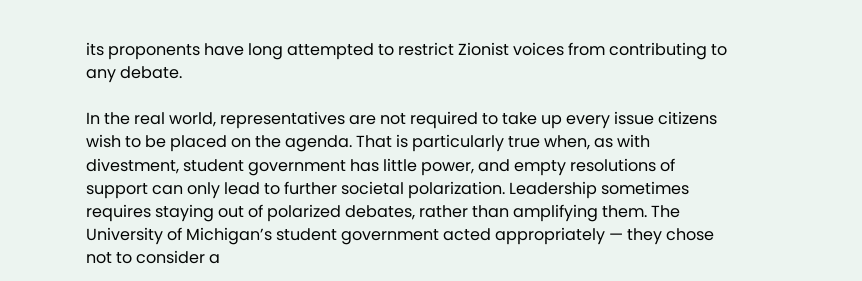its proponents have long attempted to restrict Zionist voices from contributing to any debate.

In the real world, representatives are not required to take up every issue citizens wish to be placed on the agenda. That is particularly true when, as with divestment, student government has little power, and empty resolutions of support can only lead to further societal polarization. Leadership sometimes requires staying out of polarized debates, rather than amplifying them. The University of Michigan’s student government acted appropriately — they chose not to consider a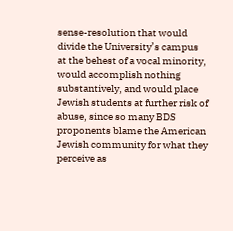sense-resolution that would divide the University’s campus at the behest of a vocal minority, would accomplish nothing substantively, and would place Jewish students at further risk of abuse, since so many BDS proponents blame the American Jewish community for what they perceive as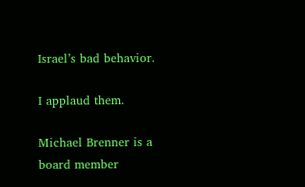Israel’s bad behavior.

I applaud them.

Michael Brenner is a board member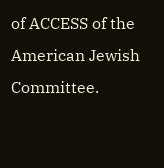of ACCESS of the American Jewish Committee.